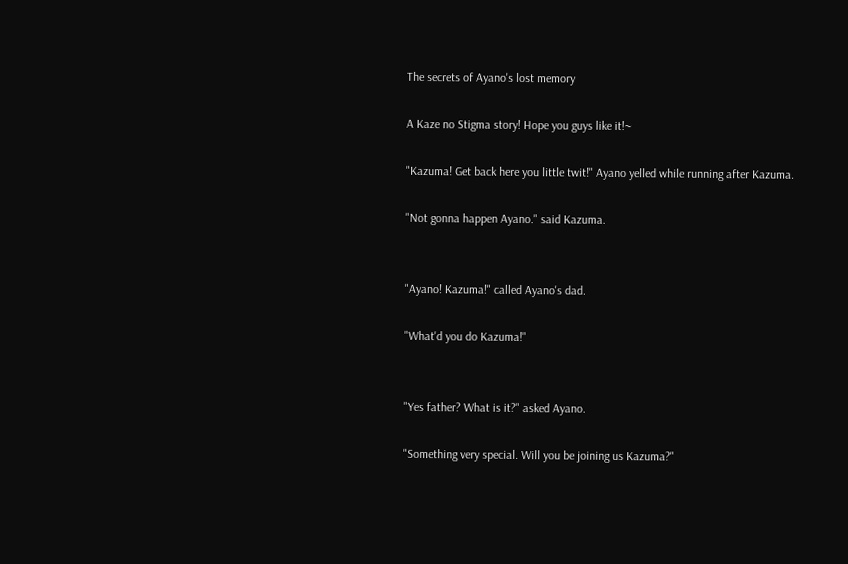The secrets of Ayano's lost memory

A Kaze no Stigma story! Hope you guys like it!~

"Kazuma! Get back here you little twit!" Ayano yelled while running after Kazuma.

"Not gonna happen Ayano." said Kazuma.


"Ayano! Kazuma!" called Ayano's dad.

"What'd you do Kazuma!"


"Yes father? What is it?" asked Ayano.

"Something very special. Will you be joining us Kazuma?"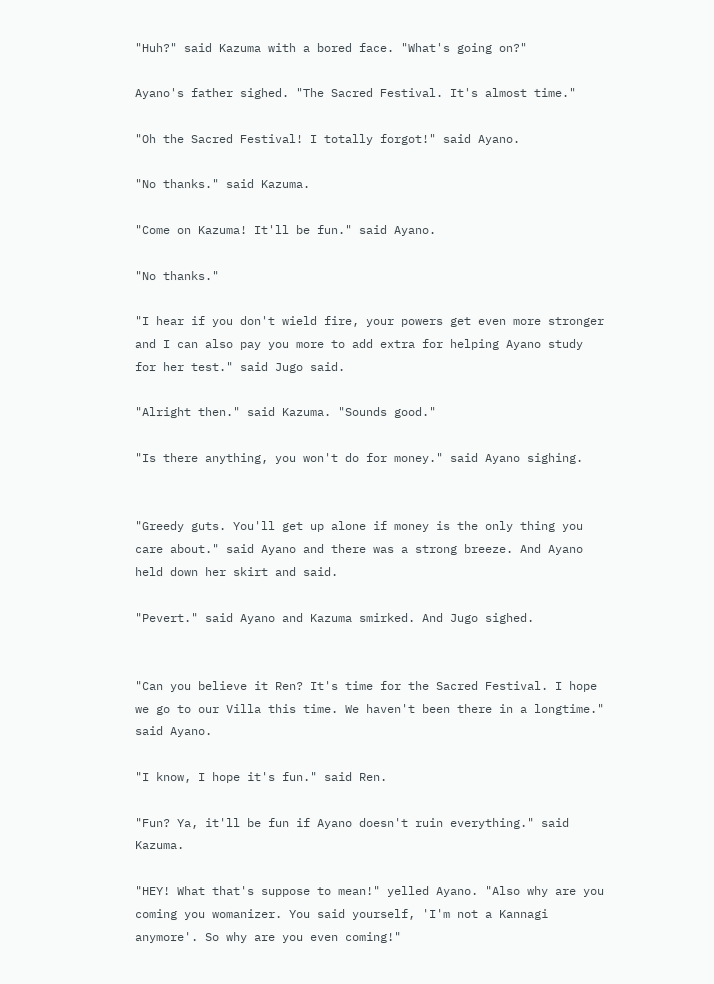"Huh?" said Kazuma with a bored face. "What's going on?"

Ayano's father sighed. "The Sacred Festival. It's almost time."

"Oh the Sacred Festival! I totally forgot!" said Ayano.

"No thanks." said Kazuma.

"Come on Kazuma! It'll be fun." said Ayano.

"No thanks."

"I hear if you don't wield fire, your powers get even more stronger and I can also pay you more to add extra for helping Ayano study for her test." said Jugo said.

"Alright then." said Kazuma. "Sounds good."

"Is there anything, you won't do for money." said Ayano sighing.


"Greedy guts. You'll get up alone if money is the only thing you care about." said Ayano and there was a strong breeze. And Ayano held down her skirt and said.

"Pevert." said Ayano and Kazuma smirked. And Jugo sighed.


"Can you believe it Ren? It's time for the Sacred Festival. I hope we go to our Villa this time. We haven't been there in a longtime." said Ayano.

"I know, I hope it's fun." said Ren.

"Fun? Ya, it'll be fun if Ayano doesn't ruin everything." said Kazuma.

"HEY! What that's suppose to mean!" yelled Ayano. "Also why are you coming you womanizer. You said yourself, 'I'm not a Kannagi anymore'. So why are you even coming!"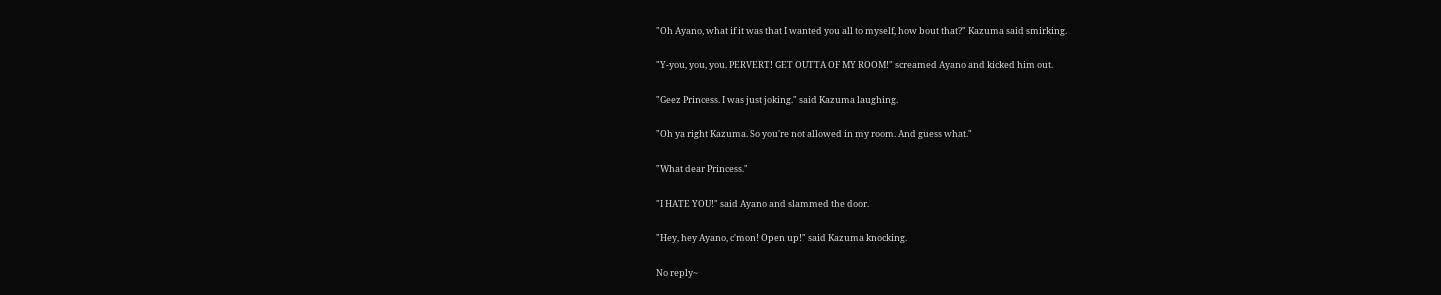"Oh Ayano, what if it was that I wanted you all to myself, how bout that?" Kazuma said smirking.

"Y-you, you, you. PERVERT! GET OUTTA OF MY ROOM!" screamed Ayano and kicked him out.

"Geez Princess. I was just joking." said Kazuma laughing.

"Oh ya right Kazuma. So you're not allowed in my room. And guess what."

"What dear Princess."

"I HATE YOU!" said Ayano and slammed the door.

"Hey, hey Ayano, c'mon! Open up!" said Kazuma knocking.

No reply~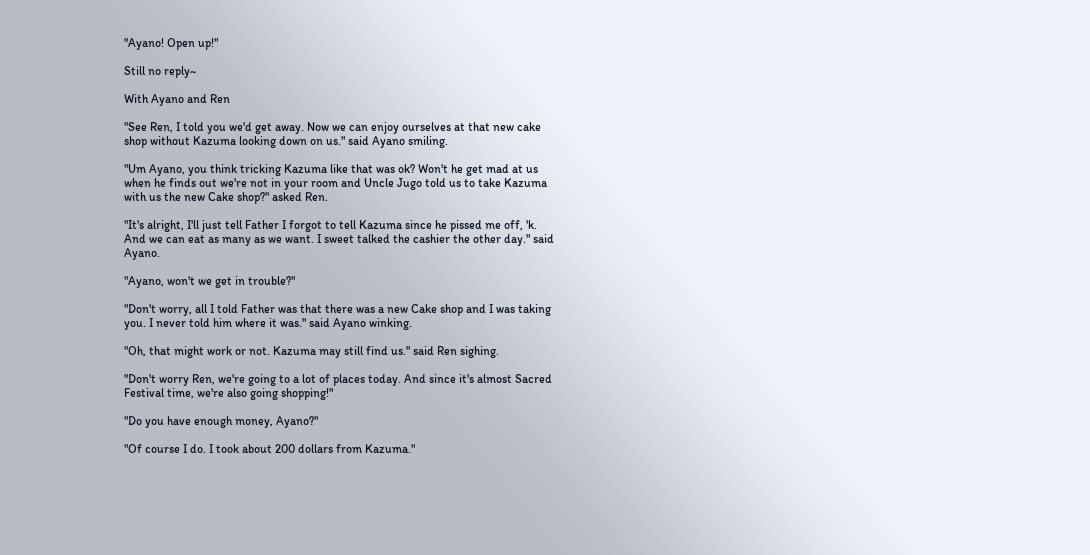"Ayano! Open up!"

Still no reply~

With Ayano and Ren

"See Ren, I told you we'd get away. Now we can enjoy ourselves at that new cake shop without Kazuma looking down on us." said Ayano smiling.

"Um Ayano, you think tricking Kazuma like that was ok? Won't he get mad at us when he finds out we're not in your room and Uncle Jugo told us to take Kazuma with us the new Cake shop?" asked Ren.

"It's alright, I'll just tell Father I forgot to tell Kazuma since he pissed me off, 'k. And we can eat as many as we want. I sweet talked the cashier the other day." said Ayano.

"Ayano, won't we get in trouble?"

"Don't worry, all I told Father was that there was a new Cake shop and I was taking you. I never told him where it was." said Ayano winking.

"Oh, that might work or not. Kazuma may still find us." said Ren sighing.

"Don't worry Ren, we're going to a lot of places today. And since it's almost Sacred Festival time, we're also going shopping!"

"Do you have enough money, Ayano?"

"Of course I do. I took about 200 dollars from Kazuma."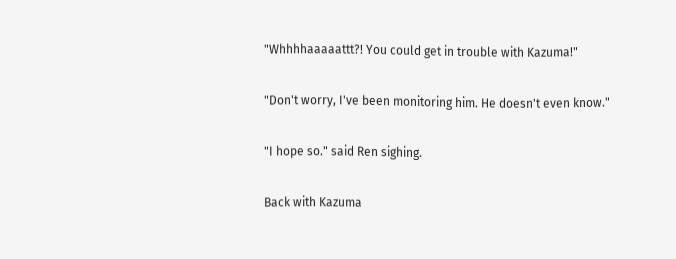"Whhhhaaaaattt?! You could get in trouble with Kazuma!"

"Don't worry, I've been monitoring him. He doesn't even know."

"I hope so." said Ren sighing.

Back with Kazuma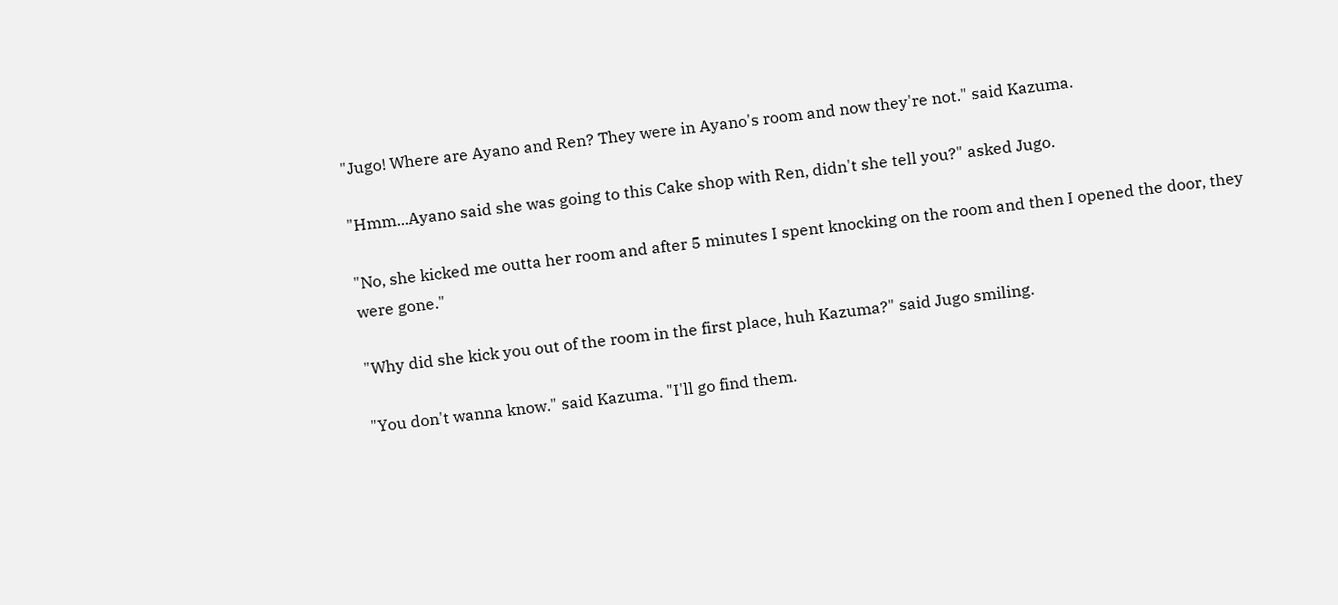"Jugo! Where are Ayano and Ren? They were in Ayano's room and now they're not." said Kazuma.

"Hmm...Ayano said she was going to this Cake shop with Ren, didn't she tell you?" asked Jugo.

"No, she kicked me outta her room and after 5 minutes I spent knocking on the room and then I opened the door, they were gone."

"Why did she kick you out of the room in the first place, huh Kazuma?" said Jugo smiling.

"You don't wanna know." said Kazuma. "I'll go find them.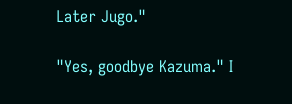Later Jugo."

"Yes, goodbye Kazuma." I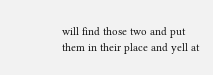will find those two and put them in their place and yell at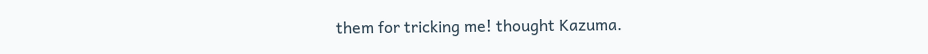them for tricking me! thought Kazuma.